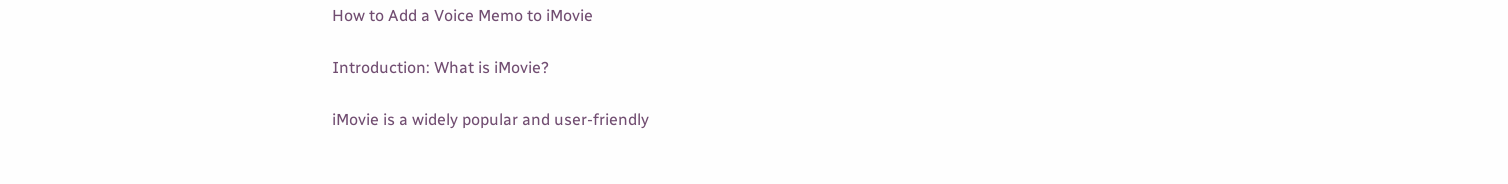How to Add a Voice Memo to iMovie

Introduction: What is iMovie?

iMovie is a widely popular and user-friendly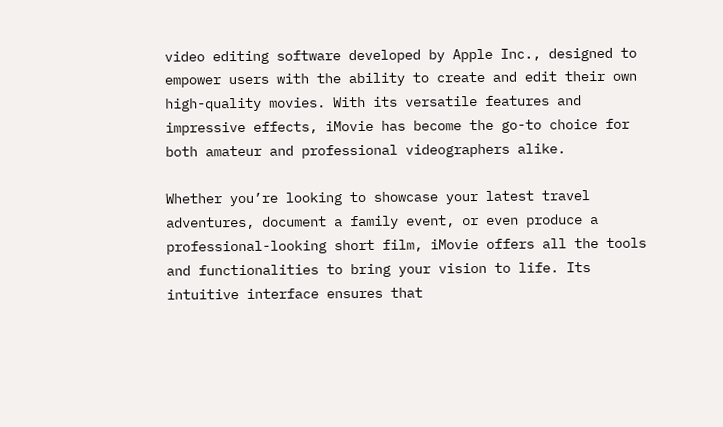video editing software developed by Apple Inc., designed to empower users with the ability to create and edit their own high-quality movies. With its versatile features and impressive effects, iMovie has become the go-to choice for both amateur and professional videographers alike.

Whether you’re looking to showcase your latest travel adventures, document a family event, or even produce a professional-looking short film, iMovie offers all the tools and functionalities to bring your vision to life. Its intuitive interface ensures that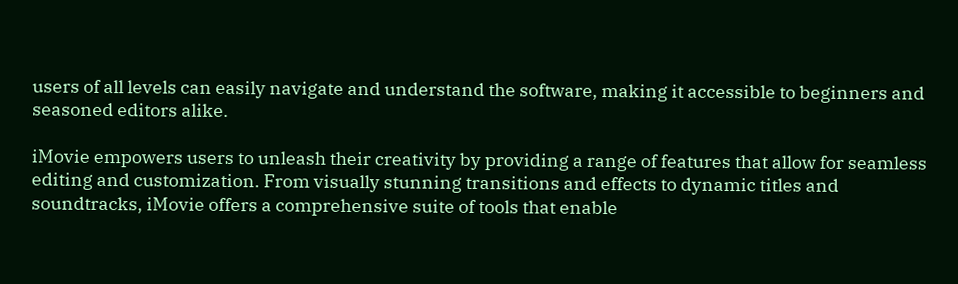users of all levels can easily navigate and understand the software, making it accessible to beginners and seasoned editors alike.

iMovie empowers users to unleash their creativity by providing a range of features that allow for seamless editing and customization. From visually stunning transitions and effects to dynamic titles and soundtracks, iMovie offers a comprehensive suite of tools that enable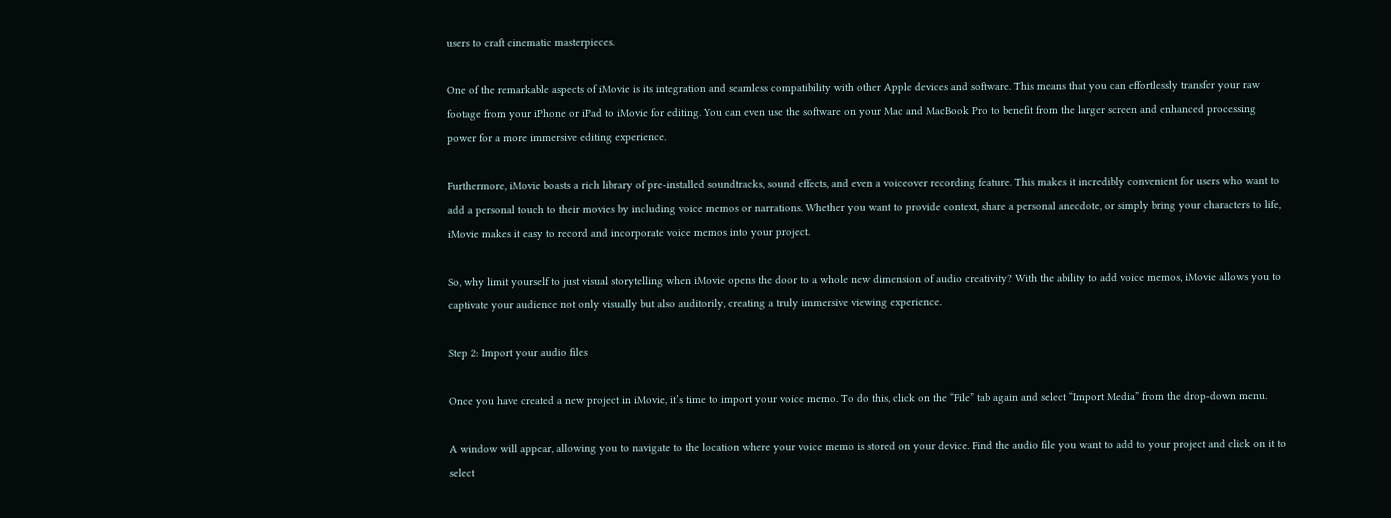users to craft cinematic masterpieces.

One of the remarkable aspects of iMovie is its integration and seamless compatibility with other Apple devices and software. This means that you can effortlessly transfer your raw footage from your iPhone or iPad to iMovie for editing. You can even use the software on your Mac and MacBook Pro to benefit from the larger screen and enhanced processing power for a more immersive editing experience.

Furthermore, iMovie boasts a rich library of pre-installed soundtracks, sound effects, and even a voiceover recording feature. This makes it incredibly convenient for users who want to add a personal touch to their movies by including voice memos or narrations. Whether you want to provide context, share a personal anecdote, or simply bring your characters to life, iMovie makes it easy to record and incorporate voice memos into your project.

So, why limit yourself to just visual storytelling when iMovie opens the door to a whole new dimension of audio creativity? With the ability to add voice memos, iMovie allows you to captivate your audience not only visually but also auditorily, creating a truly immersive viewing experience.

Step 2: Import your audio files

Once you have created a new project in iMovie, it’s time to import your voice memo. To do this, click on the “File” tab again and select “Import Media” from the drop-down menu.

A window will appear, allowing you to navigate to the location where your voice memo is stored on your device. Find the audio file you want to add to your project and click on it to select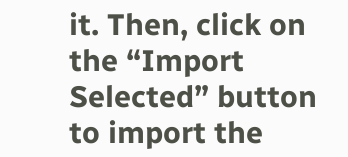it. Then, click on the “Import Selected” button to import the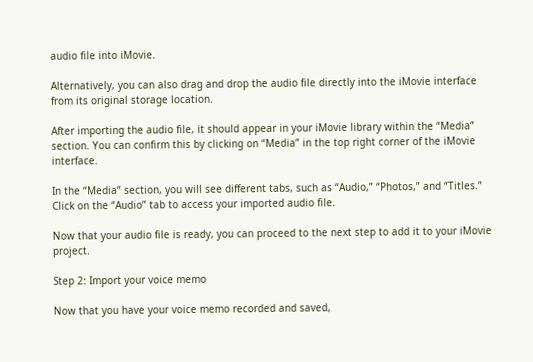audio file into iMovie.

Alternatively, you can also drag and drop the audio file directly into the iMovie interface from its original storage location.

After importing the audio file, it should appear in your iMovie library within the “Media” section. You can confirm this by clicking on “Media” in the top right corner of the iMovie interface.

In the “Media” section, you will see different tabs, such as “Audio,” “Photos,” and “Titles.” Click on the “Audio” tab to access your imported audio file.

Now that your audio file is ready, you can proceed to the next step to add it to your iMovie project.

Step 2: Import your voice memo

Now that you have your voice memo recorded and saved,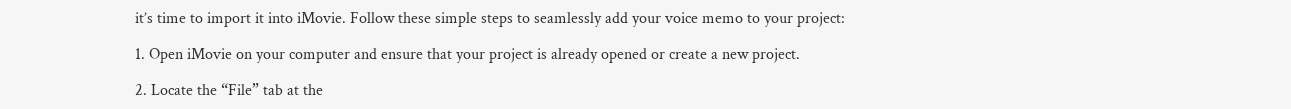it’s time to import it into iMovie. Follow these simple steps to seamlessly add your voice memo to your project:

1. Open iMovie on your computer and ensure that your project is already opened or create a new project.

2. Locate the “File” tab at the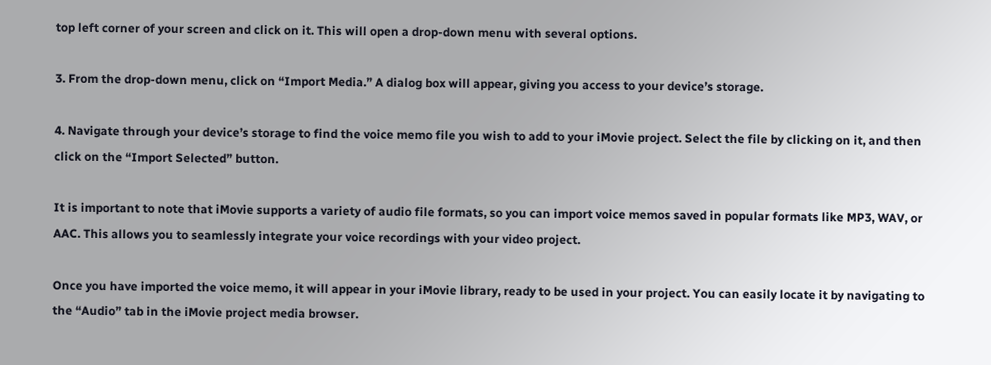top left corner of your screen and click on it. This will open a drop-down menu with several options.

3. From the drop-down menu, click on “Import Media.” A dialog box will appear, giving you access to your device’s storage.

4. Navigate through your device’s storage to find the voice memo file you wish to add to your iMovie project. Select the file by clicking on it, and then click on the “Import Selected” button.

It is important to note that iMovie supports a variety of audio file formats, so you can import voice memos saved in popular formats like MP3, WAV, or AAC. This allows you to seamlessly integrate your voice recordings with your video project.

Once you have imported the voice memo, it will appear in your iMovie library, ready to be used in your project. You can easily locate it by navigating to the “Audio” tab in the iMovie project media browser.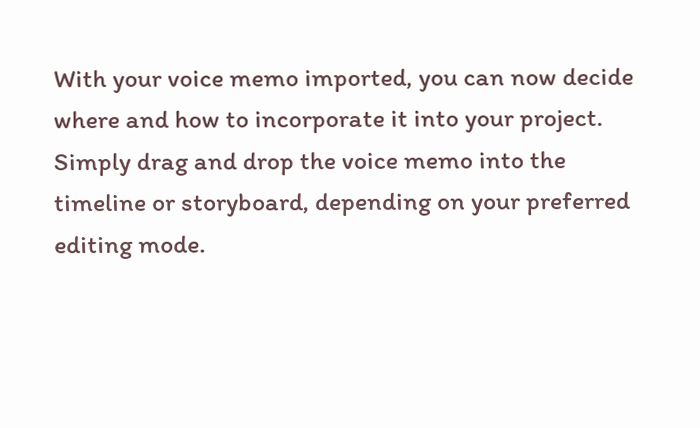With your voice memo imported, you can now decide where and how to incorporate it into your project. Simply drag and drop the voice memo into the timeline or storyboard, depending on your preferred editing mode.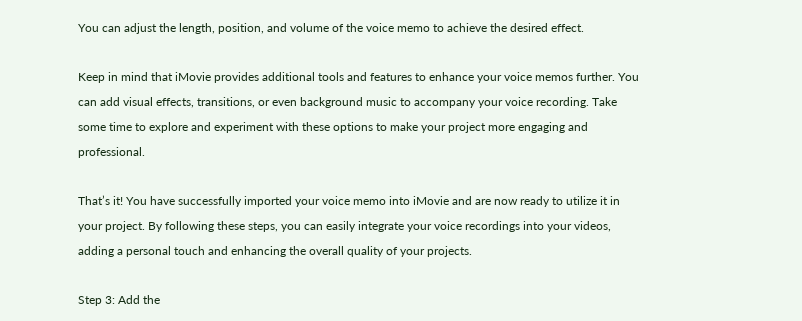You can adjust the length, position, and volume of the voice memo to achieve the desired effect.

Keep in mind that iMovie provides additional tools and features to enhance your voice memos further. You can add visual effects, transitions, or even background music to accompany your voice recording. Take some time to explore and experiment with these options to make your project more engaging and professional.

That’s it! You have successfully imported your voice memo into iMovie and are now ready to utilize it in your project. By following these steps, you can easily integrate your voice recordings into your videos, adding a personal touch and enhancing the overall quality of your projects.

Step 3: Add the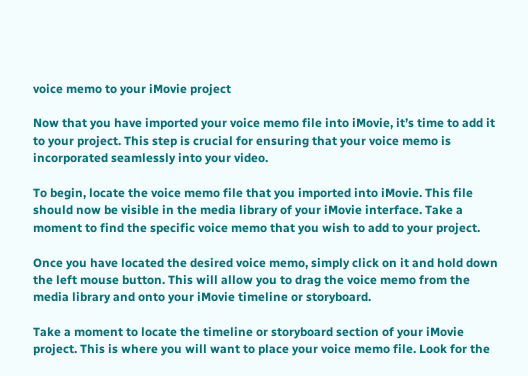voice memo to your iMovie project

Now that you have imported your voice memo file into iMovie, it’s time to add it to your project. This step is crucial for ensuring that your voice memo is incorporated seamlessly into your video.

To begin, locate the voice memo file that you imported into iMovie. This file should now be visible in the media library of your iMovie interface. Take a moment to find the specific voice memo that you wish to add to your project.

Once you have located the desired voice memo, simply click on it and hold down the left mouse button. This will allow you to drag the voice memo from the media library and onto your iMovie timeline or storyboard.

Take a moment to locate the timeline or storyboard section of your iMovie project. This is where you will want to place your voice memo file. Look for the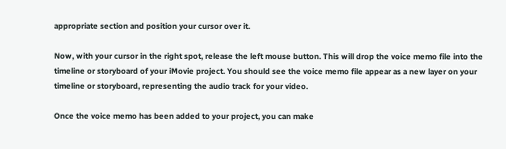appropriate section and position your cursor over it.

Now, with your cursor in the right spot, release the left mouse button. This will drop the voice memo file into the timeline or storyboard of your iMovie project. You should see the voice memo file appear as a new layer on your timeline or storyboard, representing the audio track for your video.

Once the voice memo has been added to your project, you can make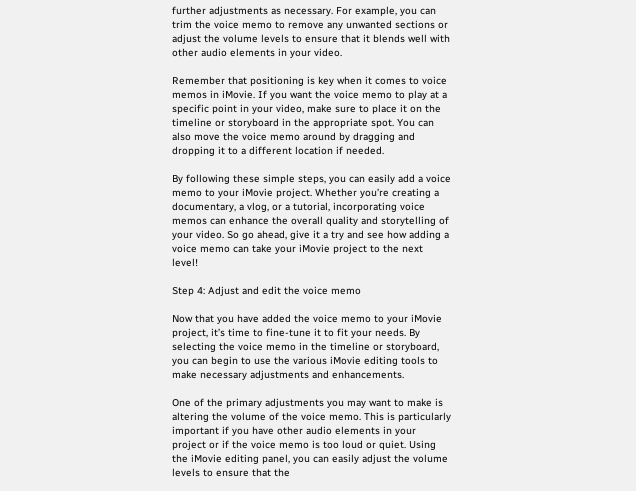further adjustments as necessary. For example, you can trim the voice memo to remove any unwanted sections or adjust the volume levels to ensure that it blends well with other audio elements in your video.

Remember that positioning is key when it comes to voice memos in iMovie. If you want the voice memo to play at a specific point in your video, make sure to place it on the timeline or storyboard in the appropriate spot. You can also move the voice memo around by dragging and dropping it to a different location if needed.

By following these simple steps, you can easily add a voice memo to your iMovie project. Whether you’re creating a documentary, a vlog, or a tutorial, incorporating voice memos can enhance the overall quality and storytelling of your video. So go ahead, give it a try and see how adding a voice memo can take your iMovie project to the next level!

Step 4: Adjust and edit the voice memo

Now that you have added the voice memo to your iMovie project, it’s time to fine-tune it to fit your needs. By selecting the voice memo in the timeline or storyboard, you can begin to use the various iMovie editing tools to make necessary adjustments and enhancements.

One of the primary adjustments you may want to make is altering the volume of the voice memo. This is particularly important if you have other audio elements in your project or if the voice memo is too loud or quiet. Using the iMovie editing panel, you can easily adjust the volume levels to ensure that the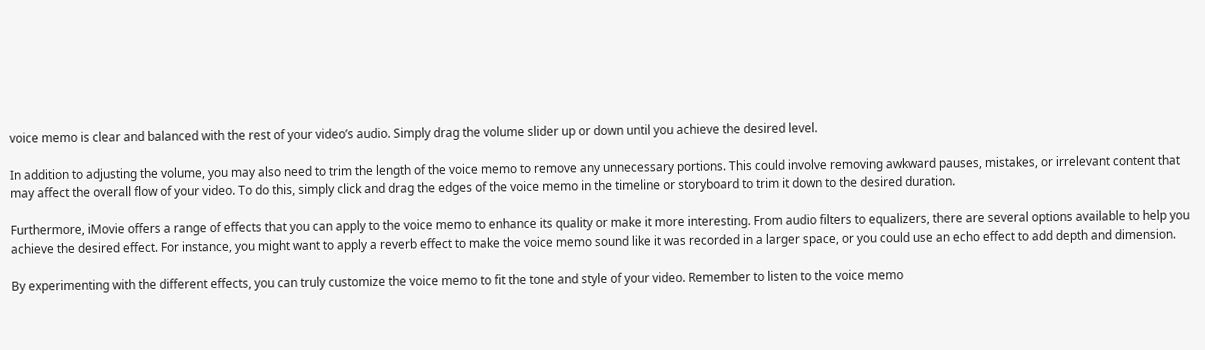voice memo is clear and balanced with the rest of your video’s audio. Simply drag the volume slider up or down until you achieve the desired level.

In addition to adjusting the volume, you may also need to trim the length of the voice memo to remove any unnecessary portions. This could involve removing awkward pauses, mistakes, or irrelevant content that may affect the overall flow of your video. To do this, simply click and drag the edges of the voice memo in the timeline or storyboard to trim it down to the desired duration.

Furthermore, iMovie offers a range of effects that you can apply to the voice memo to enhance its quality or make it more interesting. From audio filters to equalizers, there are several options available to help you achieve the desired effect. For instance, you might want to apply a reverb effect to make the voice memo sound like it was recorded in a larger space, or you could use an echo effect to add depth and dimension.

By experimenting with the different effects, you can truly customize the voice memo to fit the tone and style of your video. Remember to listen to the voice memo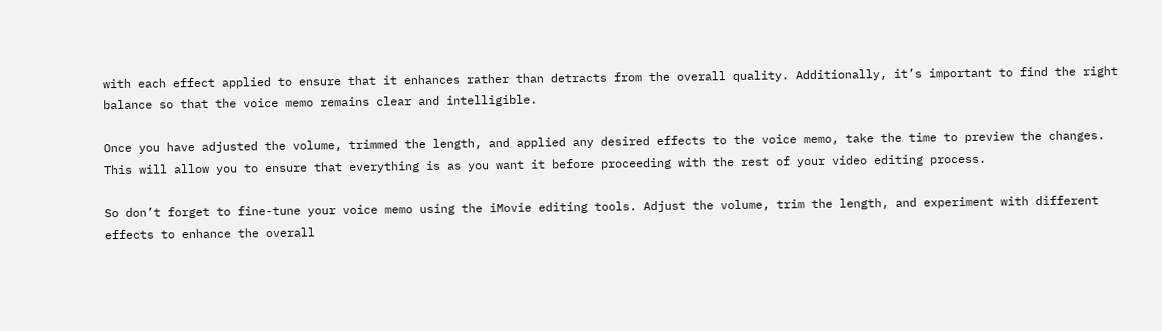with each effect applied to ensure that it enhances rather than detracts from the overall quality. Additionally, it’s important to find the right balance so that the voice memo remains clear and intelligible.

Once you have adjusted the volume, trimmed the length, and applied any desired effects to the voice memo, take the time to preview the changes. This will allow you to ensure that everything is as you want it before proceeding with the rest of your video editing process.

So don’t forget to fine-tune your voice memo using the iMovie editing tools. Adjust the volume, trim the length, and experiment with different effects to enhance the overall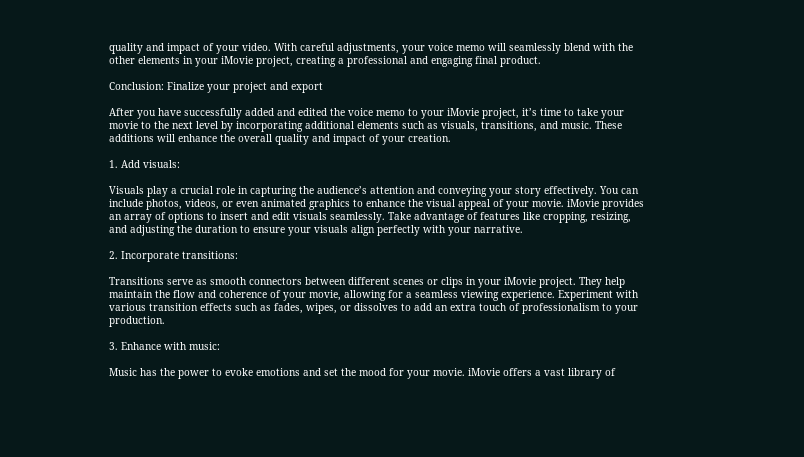quality and impact of your video. With careful adjustments, your voice memo will seamlessly blend with the other elements in your iMovie project, creating a professional and engaging final product.

Conclusion: Finalize your project and export

After you have successfully added and edited the voice memo to your iMovie project, it’s time to take your movie to the next level by incorporating additional elements such as visuals, transitions, and music. These additions will enhance the overall quality and impact of your creation.

1. Add visuals:

Visuals play a crucial role in capturing the audience’s attention and conveying your story effectively. You can include photos, videos, or even animated graphics to enhance the visual appeal of your movie. iMovie provides an array of options to insert and edit visuals seamlessly. Take advantage of features like cropping, resizing, and adjusting the duration to ensure your visuals align perfectly with your narrative.

2. Incorporate transitions:

Transitions serve as smooth connectors between different scenes or clips in your iMovie project. They help maintain the flow and coherence of your movie, allowing for a seamless viewing experience. Experiment with various transition effects such as fades, wipes, or dissolves to add an extra touch of professionalism to your production.

3. Enhance with music:

Music has the power to evoke emotions and set the mood for your movie. iMovie offers a vast library of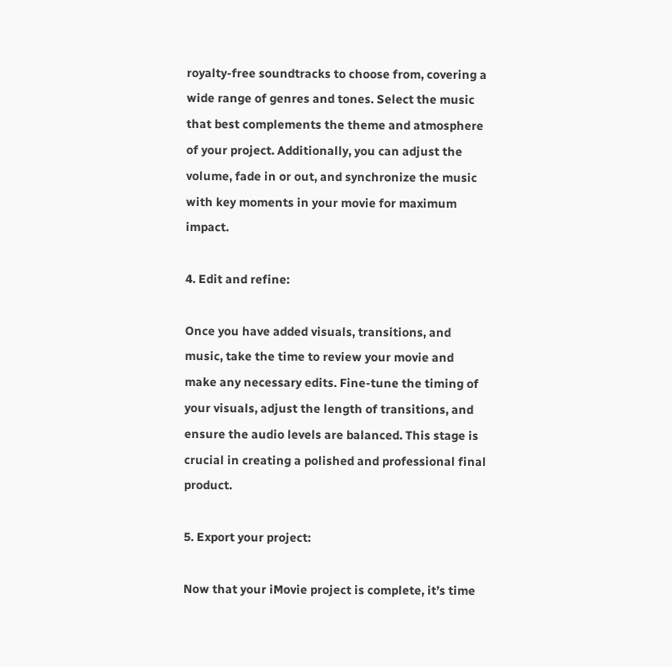royalty-free soundtracks to choose from, covering a wide range of genres and tones. Select the music that best complements the theme and atmosphere of your project. Additionally, you can adjust the volume, fade in or out, and synchronize the music with key moments in your movie for maximum impact.

4. Edit and refine:

Once you have added visuals, transitions, and music, take the time to review your movie and make any necessary edits. Fine-tune the timing of your visuals, adjust the length of transitions, and ensure the audio levels are balanced. This stage is crucial in creating a polished and professional final product.

5. Export your project:

Now that your iMovie project is complete, it’s time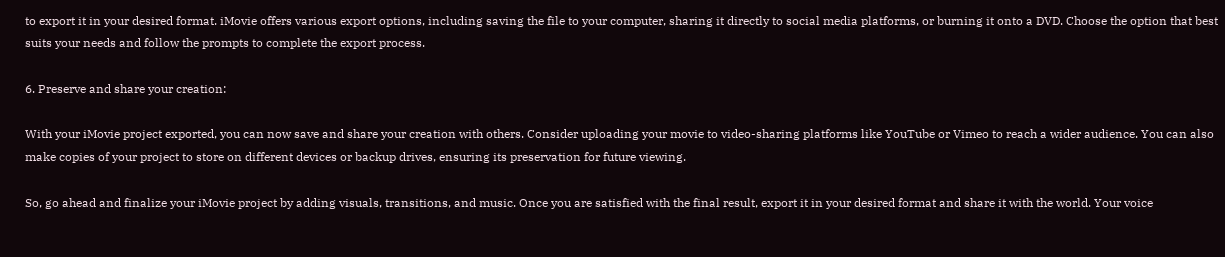to export it in your desired format. iMovie offers various export options, including saving the file to your computer, sharing it directly to social media platforms, or burning it onto a DVD. Choose the option that best suits your needs and follow the prompts to complete the export process.

6. Preserve and share your creation:

With your iMovie project exported, you can now save and share your creation with others. Consider uploading your movie to video-sharing platforms like YouTube or Vimeo to reach a wider audience. You can also make copies of your project to store on different devices or backup drives, ensuring its preservation for future viewing.

So, go ahead and finalize your iMovie project by adding visuals, transitions, and music. Once you are satisfied with the final result, export it in your desired format and share it with the world. Your voice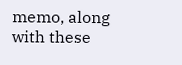memo, along with these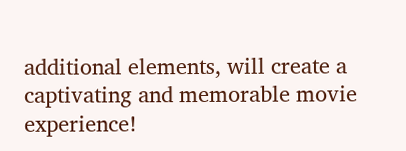additional elements, will create a captivating and memorable movie experience!